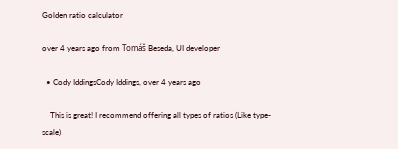Golden ratio calculator

over 4 years ago from Tomáš Beseda, UI developer

  • Cody IddingsCody Iddings, over 4 years ago

    This is great! I recommend offering all types of ratios (Like type-scale)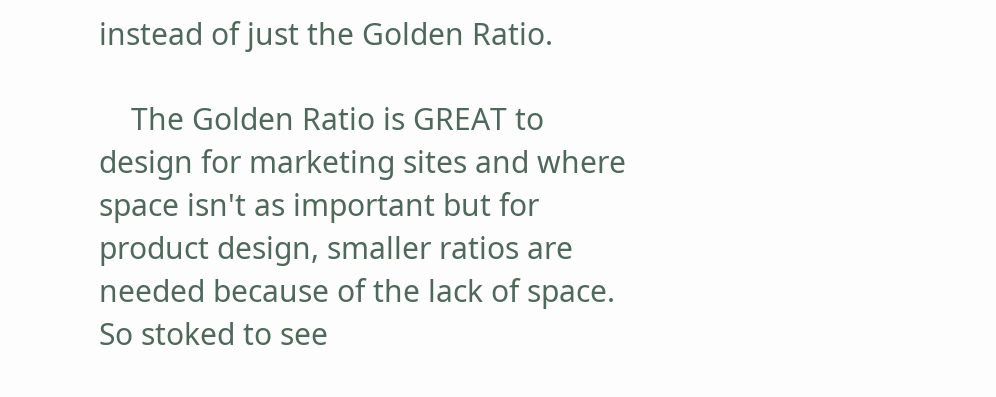instead of just the Golden Ratio.

    The Golden Ratio is GREAT to design for marketing sites and where space isn't as important but for product design, smaller ratios are needed because of the lack of space. So stoked to see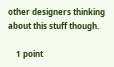other designers thinking about this stuff though.

    1 point